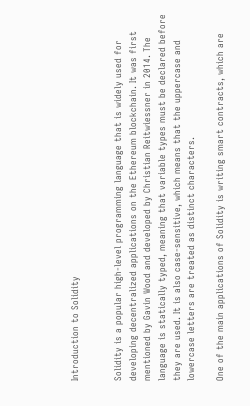Introduction to Solidity


Solidity is a popular high-level programming language that is widely used for developing decentralized applications on the Ethereum blockchain. It was first mentioned by Gavin Wood and developed by Christian Reitwiessner in 2014. The language is statically typed, meaning that variable types must be declared before they are used. It is also case-sensitive, which means that the uppercase and lowercase letters are treated as distinct characters.

One of the main applications of Solidity is writing smart contracts, which are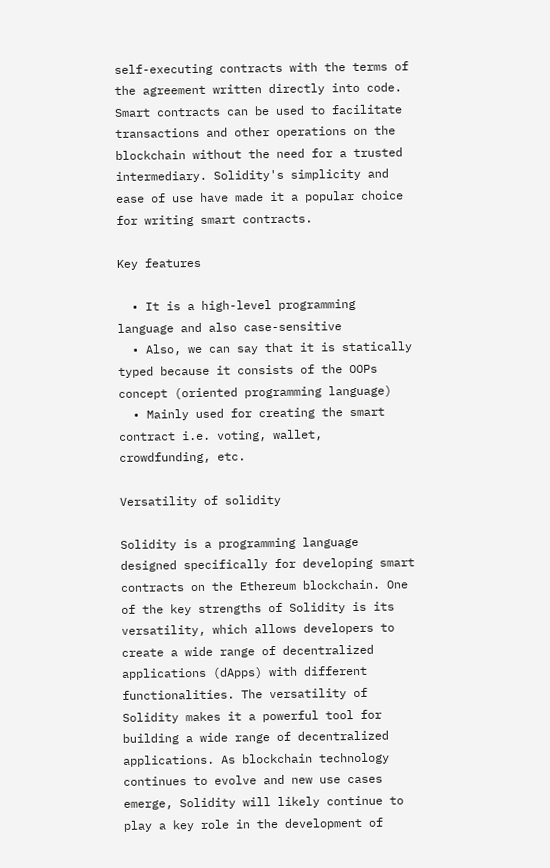self-executing contracts with the terms of the agreement written directly into code. Smart contracts can be used to facilitate transactions and other operations on the blockchain without the need for a trusted intermediary. Solidity's simplicity and ease of use have made it a popular choice for writing smart contracts.

Key features

  • It is a high-level programming language and also case-sensitive
  • Also, we can say that it is statically typed because it consists of the OOPs concept (oriented programming language)
  • Mainly used for creating the smart contract i.e. voting, wallet, crowdfunding, etc.

Versatility of solidity

Solidity is a programming language designed specifically for developing smart contracts on the Ethereum blockchain. One of the key strengths of Solidity is its versatility, which allows developers to create a wide range of decentralized applications (dApps) with different functionalities. The versatility of Solidity makes it a powerful tool for building a wide range of decentralized applications. As blockchain technology continues to evolve and new use cases emerge, Solidity will likely continue to play a key role in the development of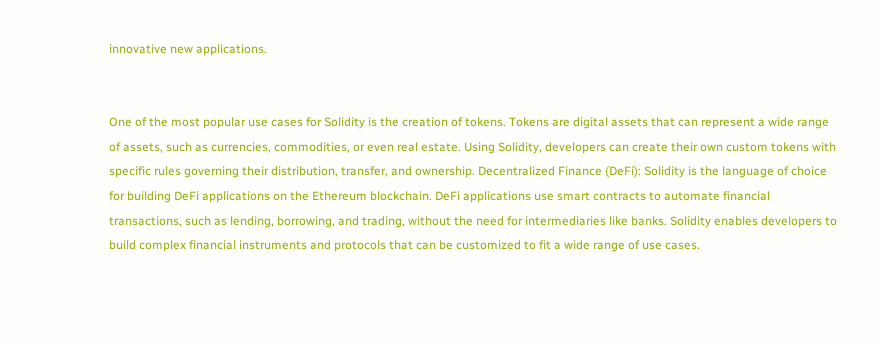innovative new applications.


One of the most popular use cases for Solidity is the creation of tokens. Tokens are digital assets that can represent a wide range of assets, such as currencies, commodities, or even real estate. Using Solidity, developers can create their own custom tokens with specific rules governing their distribution, transfer, and ownership. Decentralized Finance (DeFi): Solidity is the language of choice for building DeFi applications on the Ethereum blockchain. DeFi applications use smart contracts to automate financial transactions, such as lending, borrowing, and trading, without the need for intermediaries like banks. Solidity enables developers to build complex financial instruments and protocols that can be customized to fit a wide range of use cases.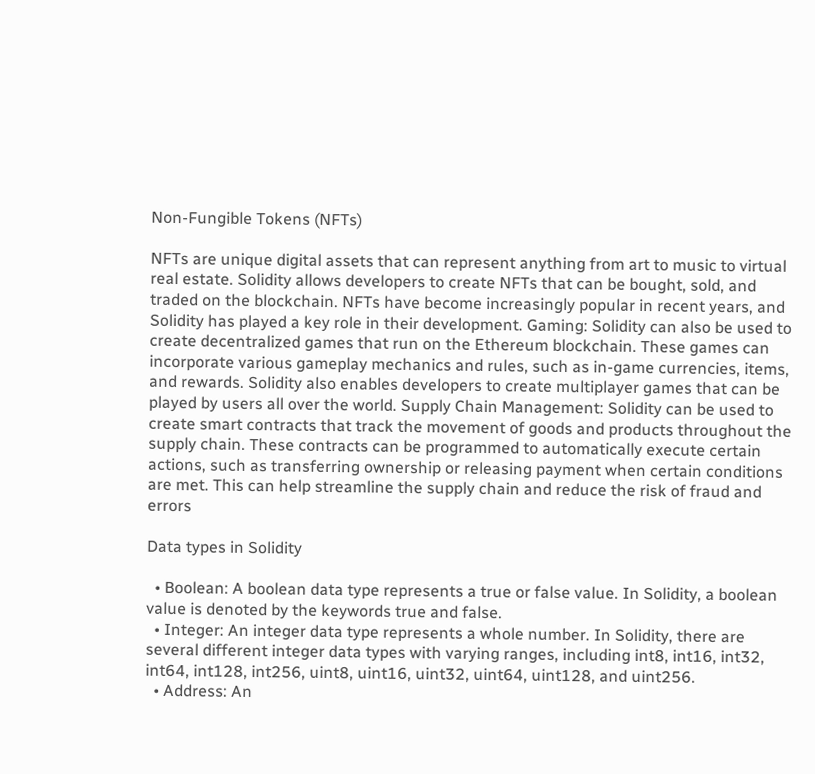Non-Fungible Tokens (NFTs)

NFTs are unique digital assets that can represent anything from art to music to virtual real estate. Solidity allows developers to create NFTs that can be bought, sold, and traded on the blockchain. NFTs have become increasingly popular in recent years, and Solidity has played a key role in their development. Gaming: Solidity can also be used to create decentralized games that run on the Ethereum blockchain. These games can incorporate various gameplay mechanics and rules, such as in-game currencies, items, and rewards. Solidity also enables developers to create multiplayer games that can be played by users all over the world. Supply Chain Management: Solidity can be used to create smart contracts that track the movement of goods and products throughout the supply chain. These contracts can be programmed to automatically execute certain actions, such as transferring ownership or releasing payment when certain conditions are met. This can help streamline the supply chain and reduce the risk of fraud and errors

Data types in Solidity

  • Boolean: A boolean data type represents a true or false value. In Solidity, a boolean value is denoted by the keywords true and false.
  • Integer: An integer data type represents a whole number. In Solidity, there are several different integer data types with varying ranges, including int8, int16, int32, int64, int128, int256, uint8, uint16, uint32, uint64, uint128, and uint256.
  • Address: An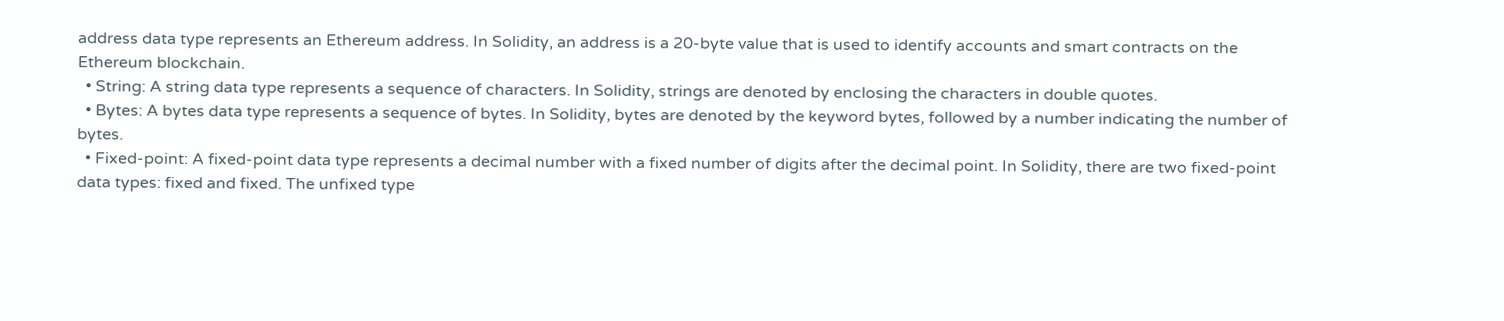address data type represents an Ethereum address. In Solidity, an address is a 20-byte value that is used to identify accounts and smart contracts on the Ethereum blockchain.
  • String: A string data type represents a sequence of characters. In Solidity, strings are denoted by enclosing the characters in double quotes.
  • Bytes: A bytes data type represents a sequence of bytes. In Solidity, bytes are denoted by the keyword bytes, followed by a number indicating the number of bytes.
  • Fixed-point: A fixed-point data type represents a decimal number with a fixed number of digits after the decimal point. In Solidity, there are two fixed-point data types: fixed and fixed. The unfixed type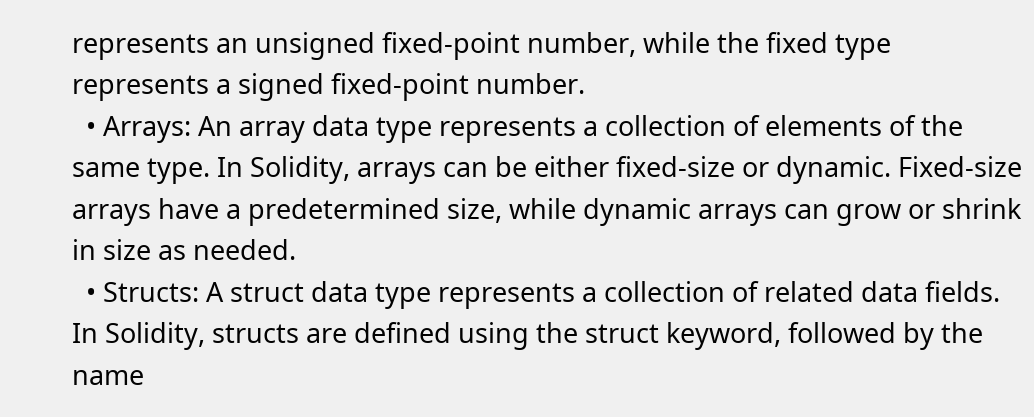represents an unsigned fixed-point number, while the fixed type represents a signed fixed-point number.
  • Arrays: An array data type represents a collection of elements of the same type. In Solidity, arrays can be either fixed-size or dynamic. Fixed-size arrays have a predetermined size, while dynamic arrays can grow or shrink in size as needed.
  • Structs: A struct data type represents a collection of related data fields. In Solidity, structs are defined using the struct keyword, followed by the name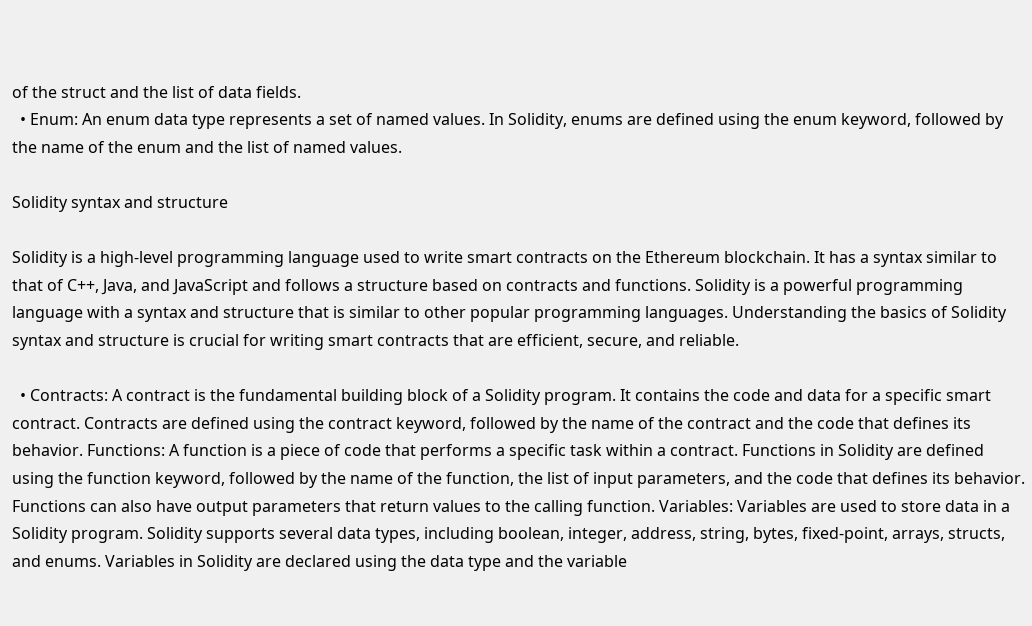of the struct and the list of data fields.
  • Enum: An enum data type represents a set of named values. In Solidity, enums are defined using the enum keyword, followed by the name of the enum and the list of named values.

Solidity syntax and structure

Solidity is a high-level programming language used to write smart contracts on the Ethereum blockchain. It has a syntax similar to that of C++, Java, and JavaScript and follows a structure based on contracts and functions. Solidity is a powerful programming language with a syntax and structure that is similar to other popular programming languages. Understanding the basics of Solidity syntax and structure is crucial for writing smart contracts that are efficient, secure, and reliable.

  • Contracts: A contract is the fundamental building block of a Solidity program. It contains the code and data for a specific smart contract. Contracts are defined using the contract keyword, followed by the name of the contract and the code that defines its behavior. Functions: A function is a piece of code that performs a specific task within a contract. Functions in Solidity are defined using the function keyword, followed by the name of the function, the list of input parameters, and the code that defines its behavior. Functions can also have output parameters that return values to the calling function. Variables: Variables are used to store data in a Solidity program. Solidity supports several data types, including boolean, integer, address, string, bytes, fixed-point, arrays, structs, and enums. Variables in Solidity are declared using the data type and the variable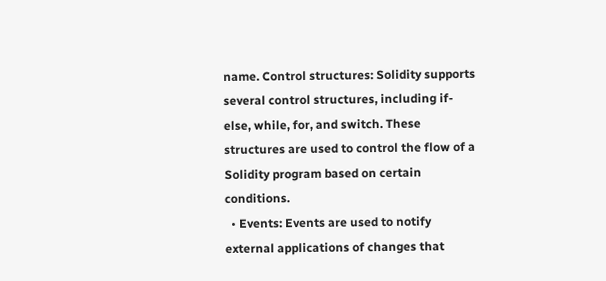name. Control structures: Solidity supports several control structures, including if-else, while, for, and switch. These structures are used to control the flow of a Solidity program based on certain conditions.
  • Events: Events are used to notify external applications of changes that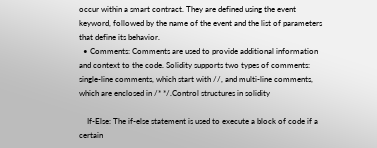occur within a smart contract. They are defined using the event keyword, followed by the name of the event and the list of parameters that define its behavior.
  • Comments: Comments are used to provide additional information and context to the code. Solidity supports two types of comments: single-line comments, which start with //, and multi-line comments, which are enclosed in /* */.Control structures in solidity

    If-Else: The if-else statement is used to execute a block of code if a certain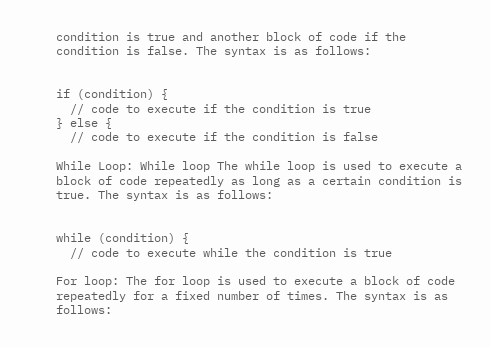condition is true and another block of code if the condition is false. The syntax is as follows:


if (condition) {
  // code to execute if the condition is true
} else {
  // code to execute if the condition is false

While Loop: While loop The while loop is used to execute a block of code repeatedly as long as a certain condition is true. The syntax is as follows:


while (condition) {
  // code to execute while the condition is true

For loop: The for loop is used to execute a block of code repeatedly for a fixed number of times. The syntax is as follows: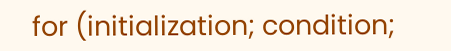for (initialization; condition;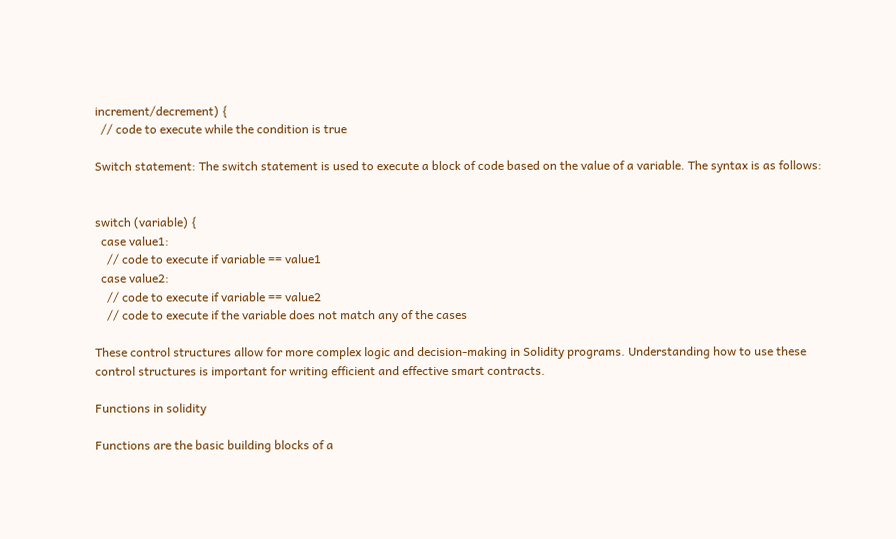increment/decrement) {
  // code to execute while the condition is true

Switch statement: The switch statement is used to execute a block of code based on the value of a variable. The syntax is as follows:


switch (variable) {
  case value1:
    // code to execute if variable == value1
  case value2:
    // code to execute if variable == value2
    // code to execute if the variable does not match any of the cases

These control structures allow for more complex logic and decision-making in Solidity programs. Understanding how to use these control structures is important for writing efficient and effective smart contracts.

Functions in solidity

Functions are the basic building blocks of a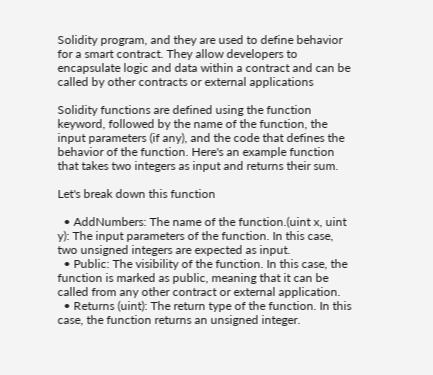Solidity program, and they are used to define behavior for a smart contract. They allow developers to encapsulate logic and data within a contract and can be called by other contracts or external applications

Solidity functions are defined using the function keyword, followed by the name of the function, the input parameters (if any), and the code that defines the behavior of the function. Here's an example function that takes two integers as input and returns their sum.

Let's break down this function

  • AddNumbers: The name of the function.(uint x, uint y): The input parameters of the function. In this case, two unsigned integers are expected as input.
  • Public: The visibility of the function. In this case, the function is marked as public, meaning that it can be called from any other contract or external application.
  • Returns (uint): The return type of the function. In this case, the function returns an unsigned integer.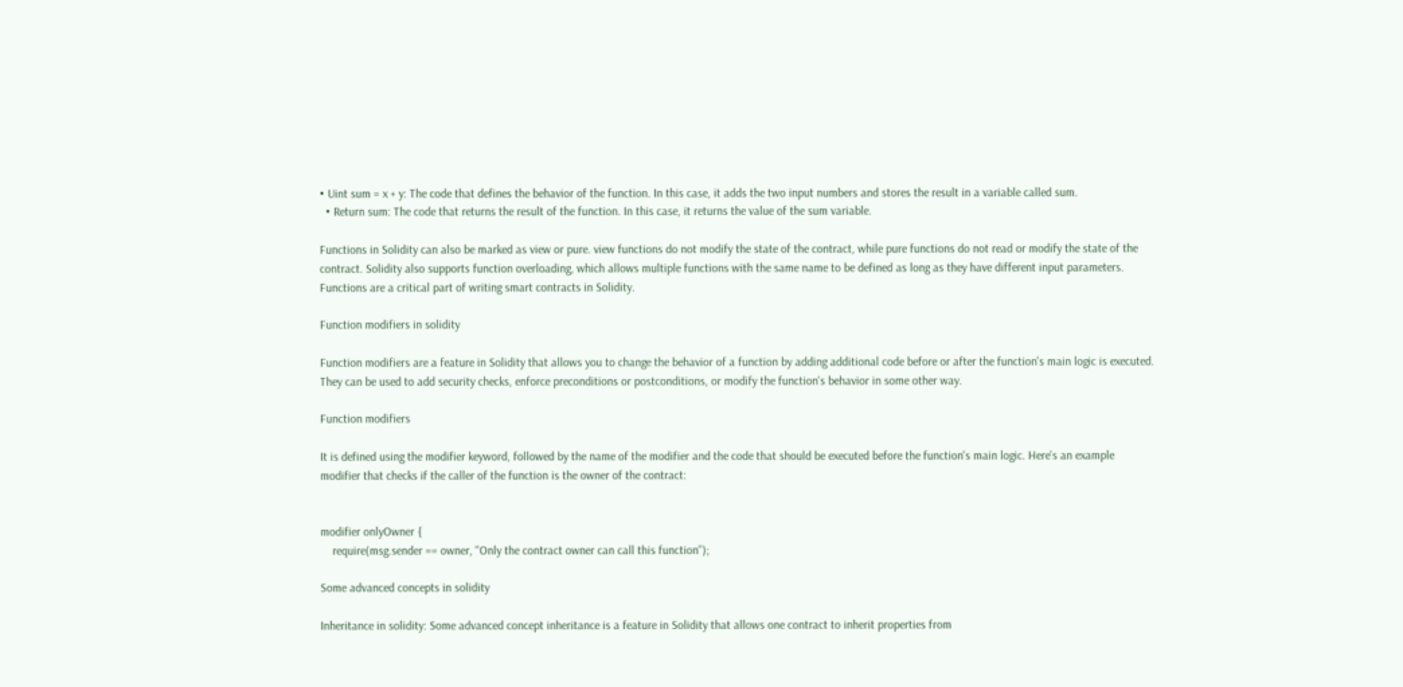• Uint sum = x + y: The code that defines the behavior of the function. In this case, it adds the two input numbers and stores the result in a variable called sum.
  • Return sum: The code that returns the result of the function. In this case, it returns the value of the sum variable.

Functions in Solidity can also be marked as view or pure. view functions do not modify the state of the contract, while pure functions do not read or modify the state of the contract. Solidity also supports function overloading, which allows multiple functions with the same name to be defined as long as they have different input parameters. Functions are a critical part of writing smart contracts in Solidity.

Function modifiers in solidity

Function modifiers are a feature in Solidity that allows you to change the behavior of a function by adding additional code before or after the function's main logic is executed. They can be used to add security checks, enforce preconditions or postconditions, or modify the function's behavior in some other way.

Function modifiers

It is defined using the modifier keyword, followed by the name of the modifier and the code that should be executed before the function's main logic. Here's an example modifier that checks if the caller of the function is the owner of the contract:


modifier onlyOwner {
    require(msg.sender == owner, "Only the contract owner can call this function");

Some advanced concepts in solidity

Inheritance in solidity: Some advanced concept inheritance is a feature in Solidity that allows one contract to inherit properties from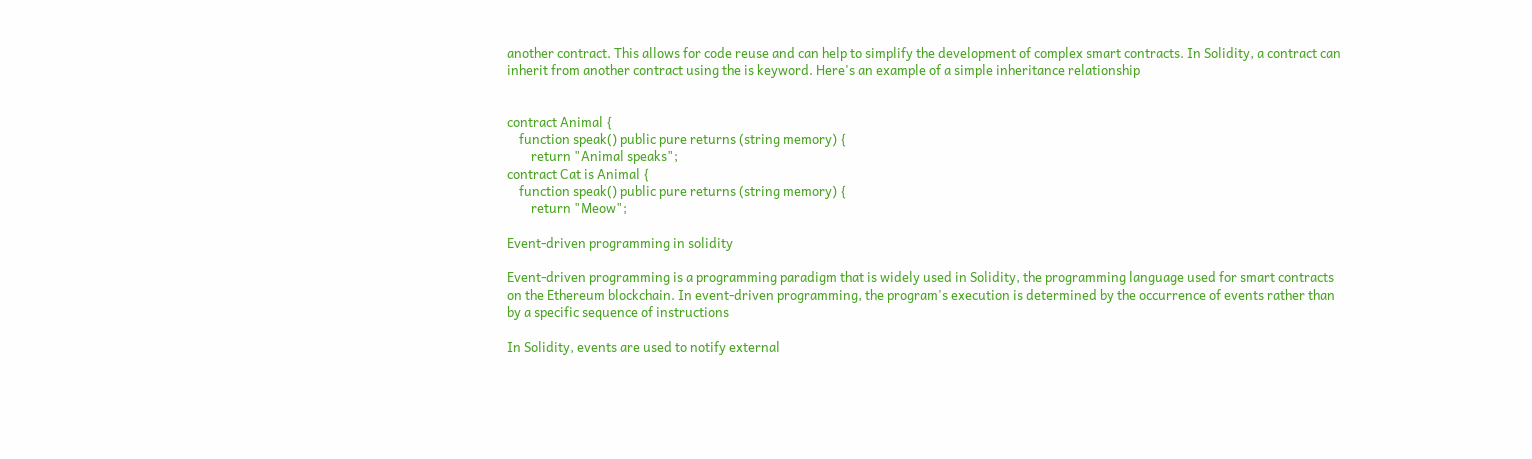another contract. This allows for code reuse and can help to simplify the development of complex smart contracts. In Solidity, a contract can inherit from another contract using the is keyword. Here's an example of a simple inheritance relationship


contract Animal {
    function speak() public pure returns (string memory) {
        return "Animal speaks";
contract Cat is Animal {
    function speak() public pure returns (string memory) {
        return "Meow";

Event-driven programming in solidity

Event-driven programming is a programming paradigm that is widely used in Solidity, the programming language used for smart contracts on the Ethereum blockchain. In event-driven programming, the program's execution is determined by the occurrence of events rather than by a specific sequence of instructions

In Solidity, events are used to notify external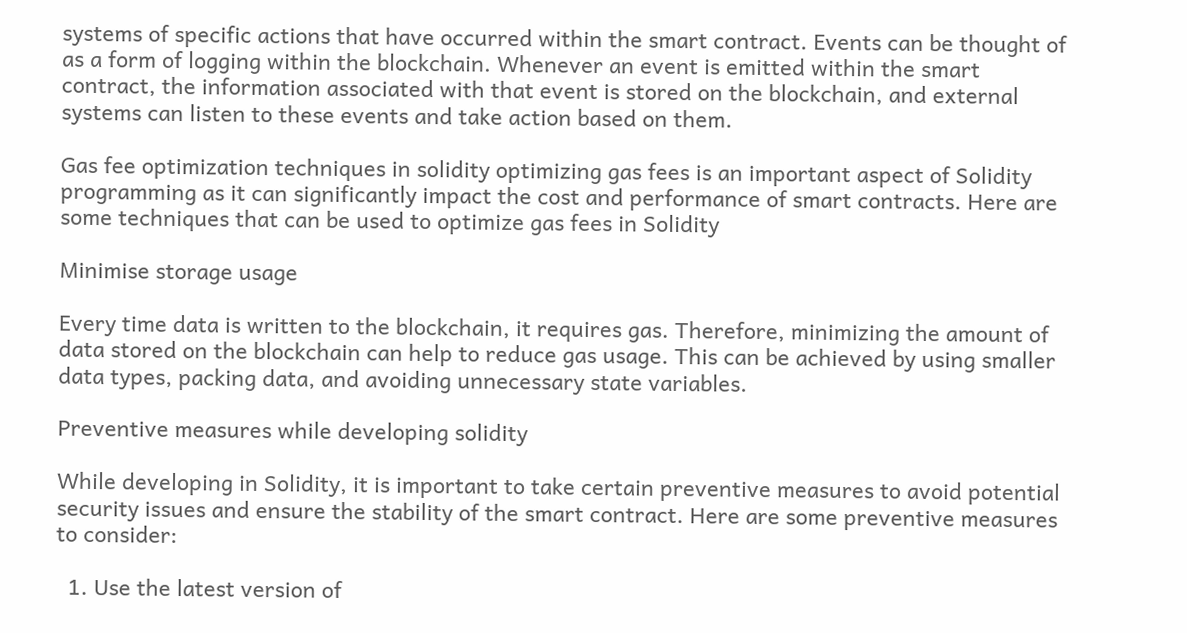systems of specific actions that have occurred within the smart contract. Events can be thought of as a form of logging within the blockchain. Whenever an event is emitted within the smart contract, the information associated with that event is stored on the blockchain, and external systems can listen to these events and take action based on them.

Gas fee optimization techniques in solidity optimizing gas fees is an important aspect of Solidity programming as it can significantly impact the cost and performance of smart contracts. Here are some techniques that can be used to optimize gas fees in Solidity

Minimise storage usage

Every time data is written to the blockchain, it requires gas. Therefore, minimizing the amount of data stored on the blockchain can help to reduce gas usage. This can be achieved by using smaller data types, packing data, and avoiding unnecessary state variables.

Preventive measures while developing solidity

While developing in Solidity, it is important to take certain preventive measures to avoid potential security issues and ensure the stability of the smart contract. Here are some preventive measures to consider:

  1. Use the latest version of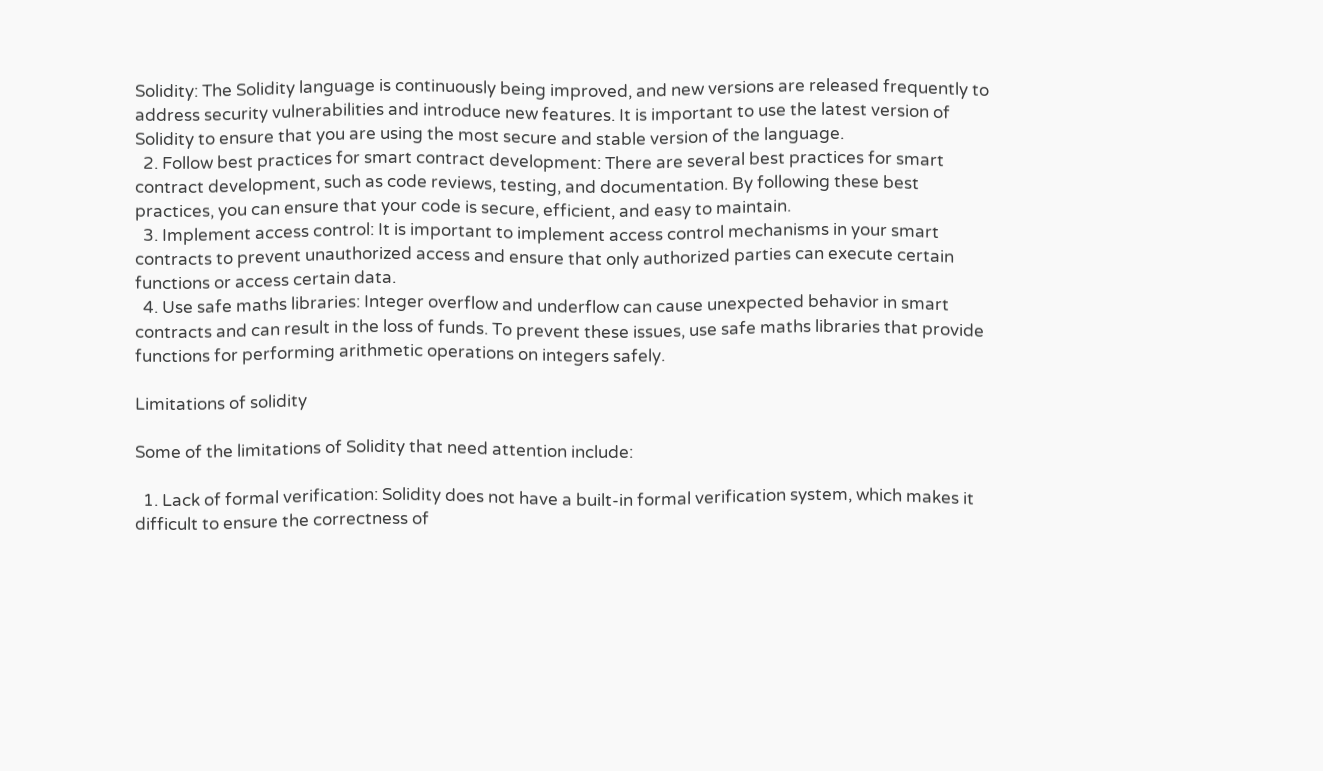Solidity: The Solidity language is continuously being improved, and new versions are released frequently to address security vulnerabilities and introduce new features. It is important to use the latest version of Solidity to ensure that you are using the most secure and stable version of the language.
  2. Follow best practices for smart contract development: There are several best practices for smart contract development, such as code reviews, testing, and documentation. By following these best practices, you can ensure that your code is secure, efficient, and easy to maintain.
  3. Implement access control: It is important to implement access control mechanisms in your smart contracts to prevent unauthorized access and ensure that only authorized parties can execute certain functions or access certain data.
  4. Use safe maths libraries: Integer overflow and underflow can cause unexpected behavior in smart contracts and can result in the loss of funds. To prevent these issues, use safe maths libraries that provide functions for performing arithmetic operations on integers safely.

Limitations of solidity

Some of the limitations of Solidity that need attention include:

  1. Lack of formal verification: Solidity does not have a built-in formal verification system, which makes it difficult to ensure the correctness of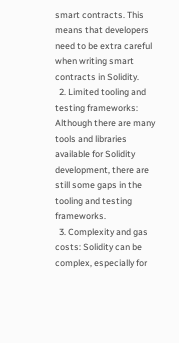smart contracts. This means that developers need to be extra careful when writing smart contracts in Solidity.
  2. Limited tooling and testing frameworks: Although there are many tools and libraries available for Solidity development, there are still some gaps in the tooling and testing frameworks.
  3. Complexity and gas costs: Solidity can be complex, especially for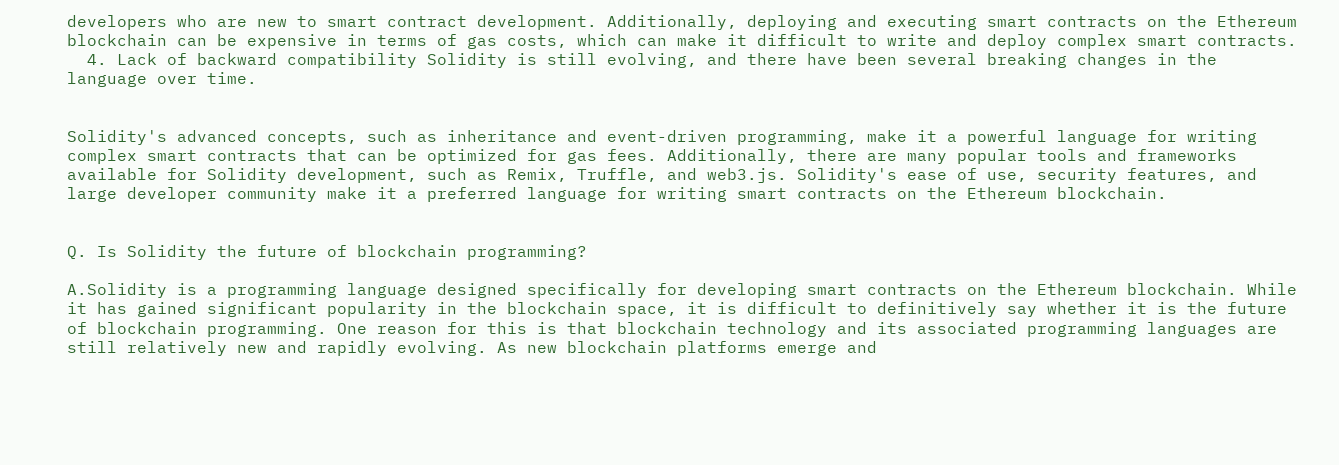developers who are new to smart contract development. Additionally, deploying and executing smart contracts on the Ethereum blockchain can be expensive in terms of gas costs, which can make it difficult to write and deploy complex smart contracts.
  4. Lack of backward compatibility Solidity is still evolving, and there have been several breaking changes in the language over time.


Solidity's advanced concepts, such as inheritance and event-driven programming, make it a powerful language for writing complex smart contracts that can be optimized for gas fees. Additionally, there are many popular tools and frameworks available for Solidity development, such as Remix, Truffle, and web3.js. Solidity's ease of use, security features, and large developer community make it a preferred language for writing smart contracts on the Ethereum blockchain.


Q. Is Solidity the future of blockchain programming?

A.Solidity is a programming language designed specifically for developing smart contracts on the Ethereum blockchain. While it has gained significant popularity in the blockchain space, it is difficult to definitively say whether it is the future of blockchain programming. One reason for this is that blockchain technology and its associated programming languages are still relatively new and rapidly evolving. As new blockchain platforms emerge and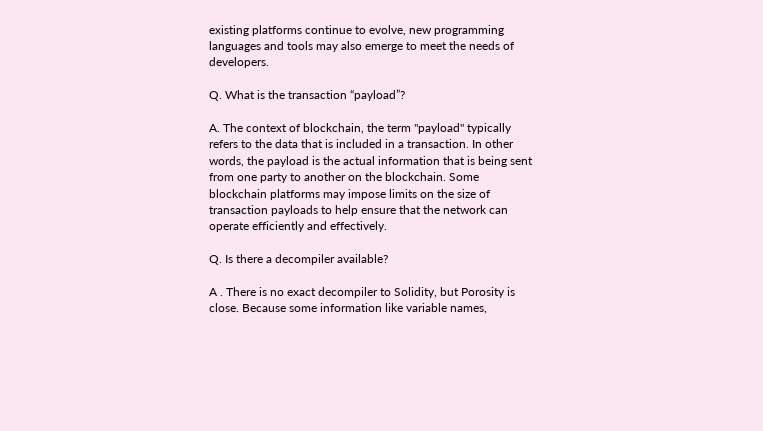existing platforms continue to evolve, new programming languages and tools may also emerge to meet the needs of developers.

Q. What is the transaction “payload”?

A. The context of blockchain, the term "payload" typically refers to the data that is included in a transaction. In other words, the payload is the actual information that is being sent from one party to another on the blockchain. Some blockchain platforms may impose limits on the size of transaction payloads to help ensure that the network can operate efficiently and effectively.

Q. Is there a decompiler available?

A . There is no exact decompiler to Solidity, but Porosity is close. Because some information like variable names,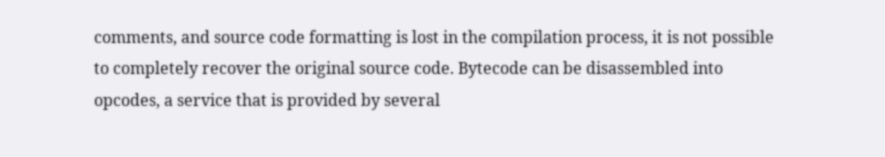comments, and source code formatting is lost in the compilation process, it is not possible to completely recover the original source code. Bytecode can be disassembled into opcodes, a service that is provided by several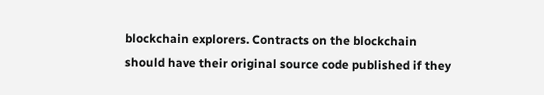blockchain explorers. Contracts on the blockchain should have their original source code published if they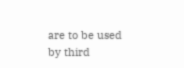are to be used by third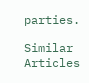parties.

Similar Articles